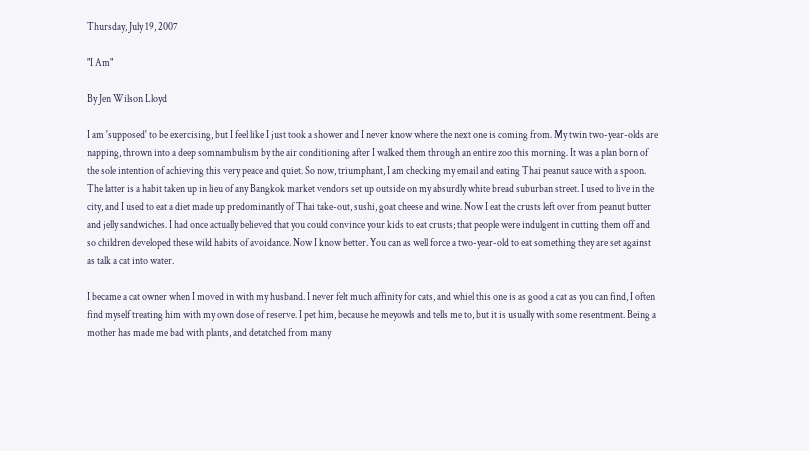Thursday, July 19, 2007

"I Am"

By Jen Wilson Lloyd

I am 'supposed' to be exercising, but I feel like I just took a shower and I never know where the next one is coming from. My twin two-year-olds are napping, thrown into a deep somnambulism by the air conditioning after I walked them through an entire zoo this morning. It was a plan born of the sole intention of achieving this very peace and quiet. So now, triumphant, I am checking my email and eating Thai peanut sauce with a spoon. The latter is a habit taken up in lieu of any Bangkok market vendors set up outside on my absurdly white bread suburban street. I used to live in the city, and I used to eat a diet made up predominantly of Thai take-out, sushi, goat cheese and wine. Now I eat the crusts left over from peanut butter and jelly sandwiches. I had once actually believed that you could convince your kids to eat crusts; that people were indulgent in cutting them off and so children developed these wild habits of avoidance. Now I know better. You can as well force a two-year-old to eat something they are set against as talk a cat into water.

I became a cat owner when I moved in with my husband. I never felt much affinity for cats, and whiel this one is as good a cat as you can find, I often find myself treating him with my own dose of reserve. I pet him, because he meyowls and tells me to, but it is usually with some resentment. Being a mother has made me bad with plants, and detatched from many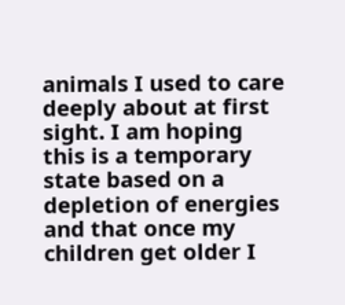animals I used to care deeply about at first sight. I am hoping this is a temporary state based on a depletion of energies and that once my children get older I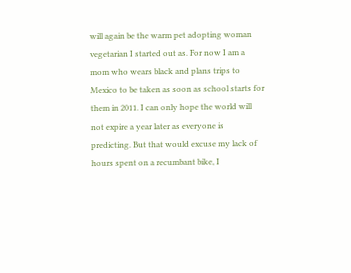will again be the warm pet adopting woman vegetarian I started out as. For now I am a mom who wears black and plans trips to Mexico to be taken as soon as school starts for them in 2011. I can only hope the world will not expire a year later as everyone is predicting. But that would excuse my lack of hours spent on a recumbant bike, I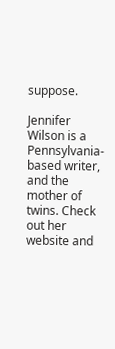suppose.

Jennifer Wilson is a Pennsylvania-based writer, and the mother of twins. Check out her website and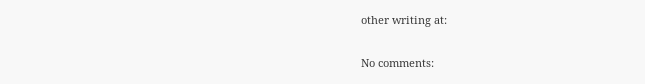other writing at:

No comments: